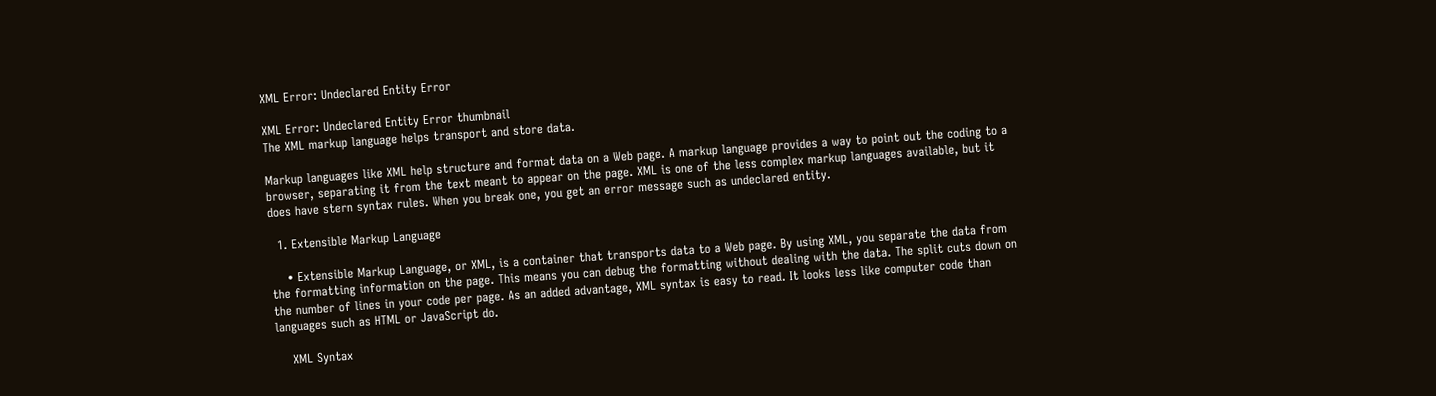XML Error: Undeclared Entity Error

XML Error: Undeclared Entity Error thumbnail
The XML markup language helps transport and store data.

Markup languages like XML help structure and format data on a Web page. A markup language provides a way to point out the coding to a browser, separating it from the text meant to appear on the page. XML is one of the less complex markup languages available, but it does have stern syntax rules. When you break one, you get an error message such as undeclared entity.

  1. Extensible Markup Language

    • Extensible Markup Language, or XML, is a container that transports data to a Web page. By using XML, you separate the data from the formatting information on the page. This means you can debug the formatting without dealing with the data. The split cuts down on the number of lines in your code per page. As an added advantage, XML syntax is easy to read. It looks less like computer code than languages such as HTML or JavaScript do.

    XML Syntax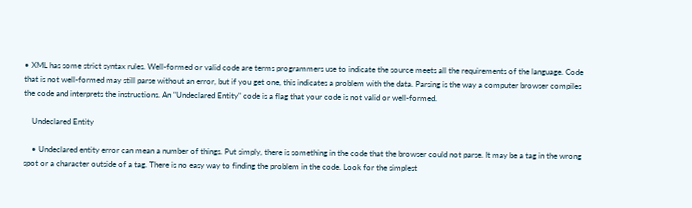• XML has some strict syntax rules. Well-formed or valid code are terms programmers use to indicate the source meets all the requirements of the language. Code that is not well-formed may still parse without an error, but if you get one, this indicates a problem with the data. Parsing is the way a computer browser compiles the code and interprets the instructions. An "Undeclared Entity" code is a flag that your code is not valid or well-formed.

    Undeclared Entity

    • Undeclared entity error can mean a number of things. Put simply, there is something in the code that the browser could not parse. It may be a tag in the wrong spot or a character outside of a tag. There is no easy way to finding the problem in the code. Look for the simplest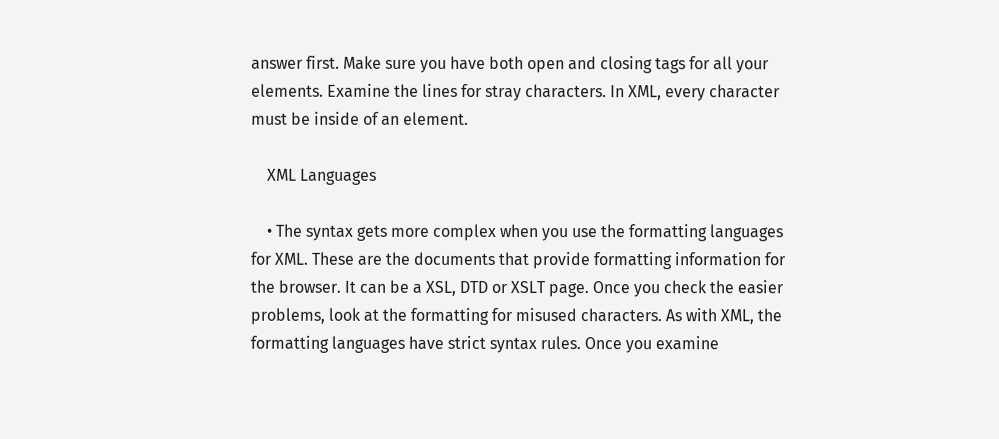answer first. Make sure you have both open and closing tags for all your elements. Examine the lines for stray characters. In XML, every character must be inside of an element.

    XML Languages

    • The syntax gets more complex when you use the formatting languages for XML. These are the documents that provide formatting information for the browser. It can be a XSL, DTD or XSLT page. Once you check the easier problems, look at the formatting for misused characters. As with XML, the formatting languages have strict syntax rules. Once you examine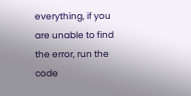everything, if you are unable to find the error, run the code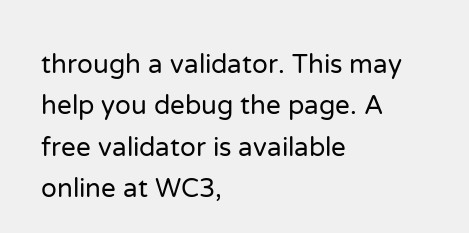through a validator. This may help you debug the page. A free validator is available online at WC3,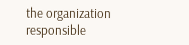the organization responsible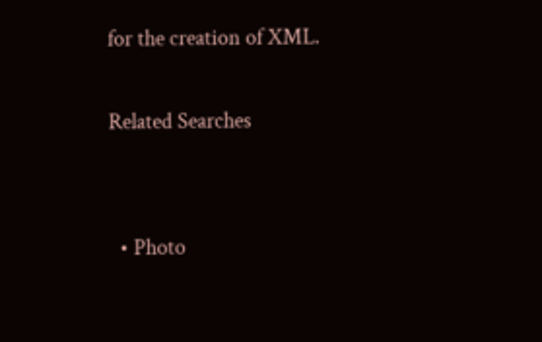for the creation of XML.

Related Searches


  • Photo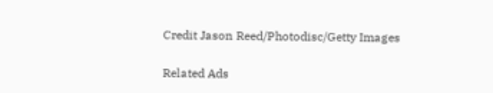Credit Jason Reed/Photodisc/Getty Images

Related Ads